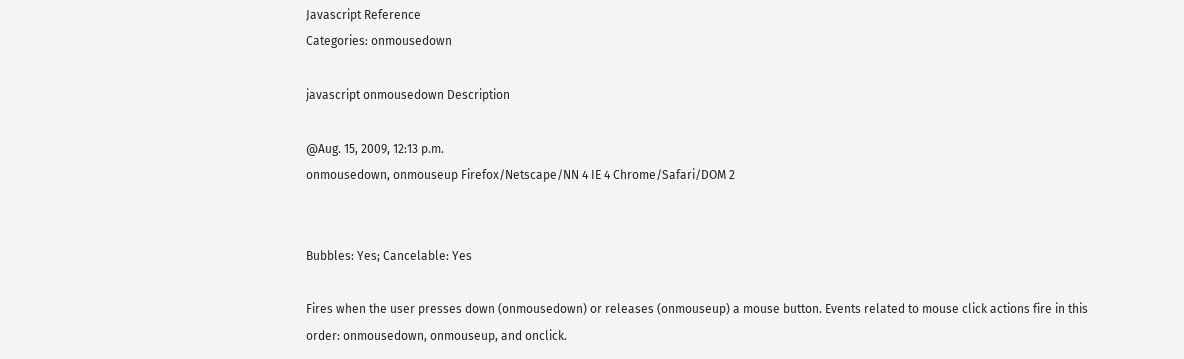Javascript Reference
Categories: onmousedown

javascript onmousedown Description

@Aug. 15, 2009, 12:13 p.m.
onmousedown, onmouseup Firefox/Netscape/NN 4 IE 4 Chrome/Safari/DOM 2


Bubbles: Yes; Cancelable: Yes

Fires when the user presses down (onmousedown) or releases (onmouseup) a mouse button. Events related to mouse click actions fire in this order: onmousedown, onmouseup, and onclick.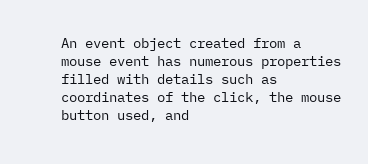An event object created from a mouse event has numerous properties filled with details such as coordinates of the click, the mouse button used, and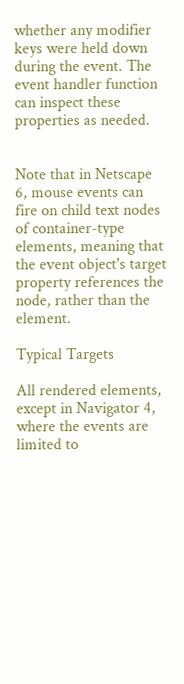whether any modifier keys were held down during the event. The event handler function can inspect these properties as needed.


Note that in Netscape 6, mouse events can fire on child text nodes of container-type elements, meaning that the event object's target property references the node, rather than the element.

Typical Targets

All rendered elements, except in Navigator 4, where the events are limited to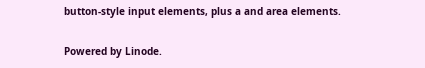button-style input elements, plus a and area elements.

Powered by Linode.